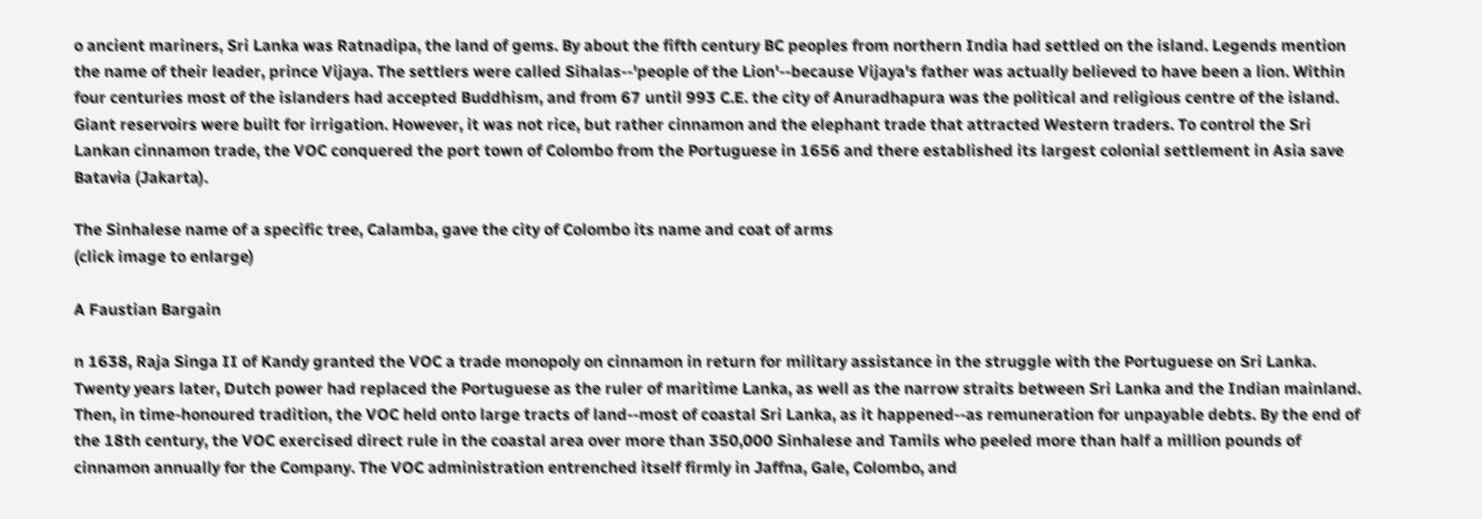o ancient mariners, Sri Lanka was Ratnadipa, the land of gems. By about the fifth century BC peoples from northern India had settled on the island. Legends mention the name of their leader, prince Vijaya. The settlers were called Sihalas--'people of the Lion'--because Vijaya's father was actually believed to have been a lion. Within four centuries most of the islanders had accepted Buddhism, and from 67 until 993 C.E. the city of Anuradhapura was the political and religious centre of the island. Giant reservoirs were built for irrigation. However, it was not rice, but rather cinnamon and the elephant trade that attracted Western traders. To control the Sri Lankan cinnamon trade, the VOC conquered the port town of Colombo from the Portuguese in 1656 and there established its largest colonial settlement in Asia save Batavia (Jakarta).

The Sinhalese name of a specific tree, Calamba, gave the city of Colombo its name and coat of arms
(click image to enlarge)

A Faustian Bargain

n 1638, Raja Singa II of Kandy granted the VOC a trade monopoly on cinnamon in return for military assistance in the struggle with the Portuguese on Sri Lanka. Twenty years later, Dutch power had replaced the Portuguese as the ruler of maritime Lanka, as well as the narrow straits between Sri Lanka and the Indian mainland. Then, in time-honoured tradition, the VOC held onto large tracts of land--most of coastal Sri Lanka, as it happened--as remuneration for unpayable debts. By the end of the 18th century, the VOC exercised direct rule in the coastal area over more than 350,000 Sinhalese and Tamils who peeled more than half a million pounds of cinnamon annually for the Company. The VOC administration entrenched itself firmly in Jaffna, Gale, Colombo, and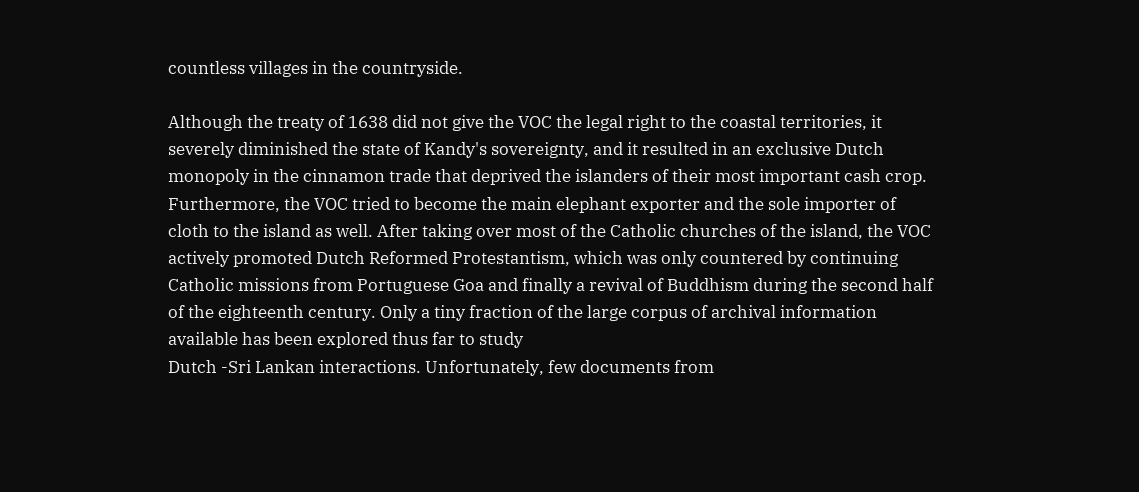countless villages in the countryside.

Although the treaty of 1638 did not give the VOC the legal right to the coastal territories, it severely diminished the state of Kandy's sovereignty, and it resulted in an exclusive Dutch monopoly in the cinnamon trade that deprived the islanders of their most important cash crop. Furthermore, the VOC tried to become the main elephant exporter and the sole importer of cloth to the island as well. After taking over most of the Catholic churches of the island, the VOC actively promoted Dutch Reformed Protestantism, which was only countered by continuing Catholic missions from Portuguese Goa and finally a revival of Buddhism during the second half of the eighteenth century. Only a tiny fraction of the large corpus of archival information available has been explored thus far to study
Dutch -Sri Lankan interactions. Unfortunately, few documents from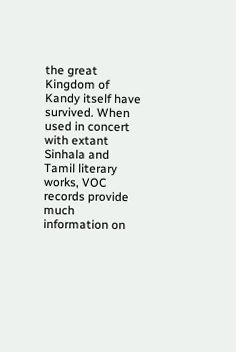the great Kingdom of Kandy itself have survived. When used in concert with extant Sinhala and Tamil literary works, VOC records provide much information on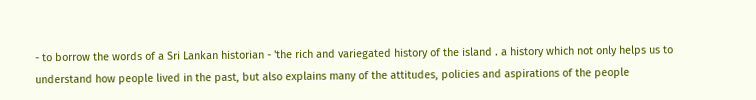- to borrow the words of a Sri Lankan historian - 'the rich and variegated history of the island . a history which not only helps us to understand how people lived in the past, but also explains many of the attitudes, policies and aspirations of the people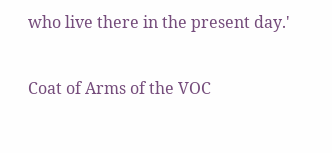who live there in the present day.'

Coat of Arms of the VOC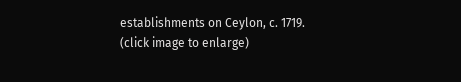establishments on Ceylon, c. 1719.
(click image to enlarge)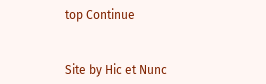top Continue


Site by Hic et Nunc